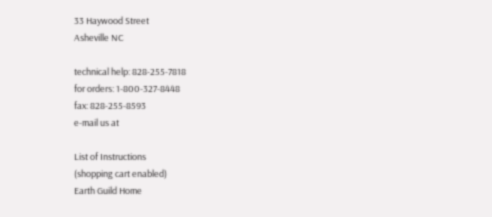33 Haywood Street
Asheville NC

technical help: 828-255-7818
for orders: 1-800-327-8448
fax: 828-255-8593
e-mail us at

List of Instructions
(shopping cart enabled)
Earth Guild Home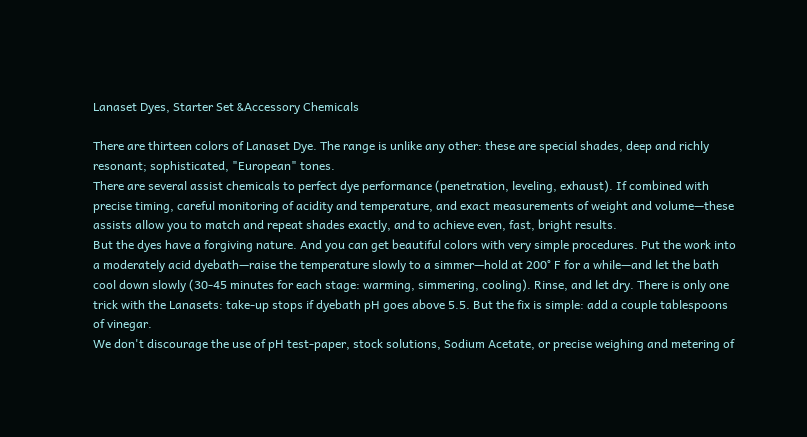Lanaset Dyes, Starter Set &Accessory Chemicals

There are thirteen colors of Lanaset Dye. The range is unlike any other: these are special shades, deep and richly resonant; sophisticated, "European" tones.
There are several assist chemicals to perfect dye performance (penetration, leveling, exhaust). If combined with precise timing, careful monitoring of acidity and temperature, and exact measurements of weight and volume—these assists allow you to match and repeat shades exactly, and to achieve even, fast, bright results.
But the dyes have a forgiving nature. And you can get beautiful colors with very simple procedures. Put the work into a moderately acid dyebath—raise the temperature slowly to a simmer—hold at 200° F for a while—and let the bath cool down slowly (30-45 minutes for each stage: warming, simmering, cooling). Rinse, and let dry. There is only one trick with the Lanasets: take-up stops if dyebath pH goes above 5.5. But the fix is simple: add a couple tablespoons of vinegar.
We don't discourage the use of pH test-paper, stock solutions, Sodium Acetate, or precise weighing and metering of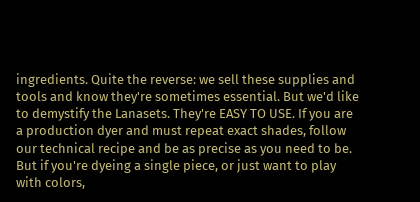ingredients. Quite the reverse: we sell these supplies and tools and know they're sometimes essential. But we'd like to demystify the Lanasets. They're EASY TO USE. If you are a production dyer and must repeat exact shades, follow our technical recipe and be as precise as you need to be. But if you're dyeing a single piece, or just want to play with colors,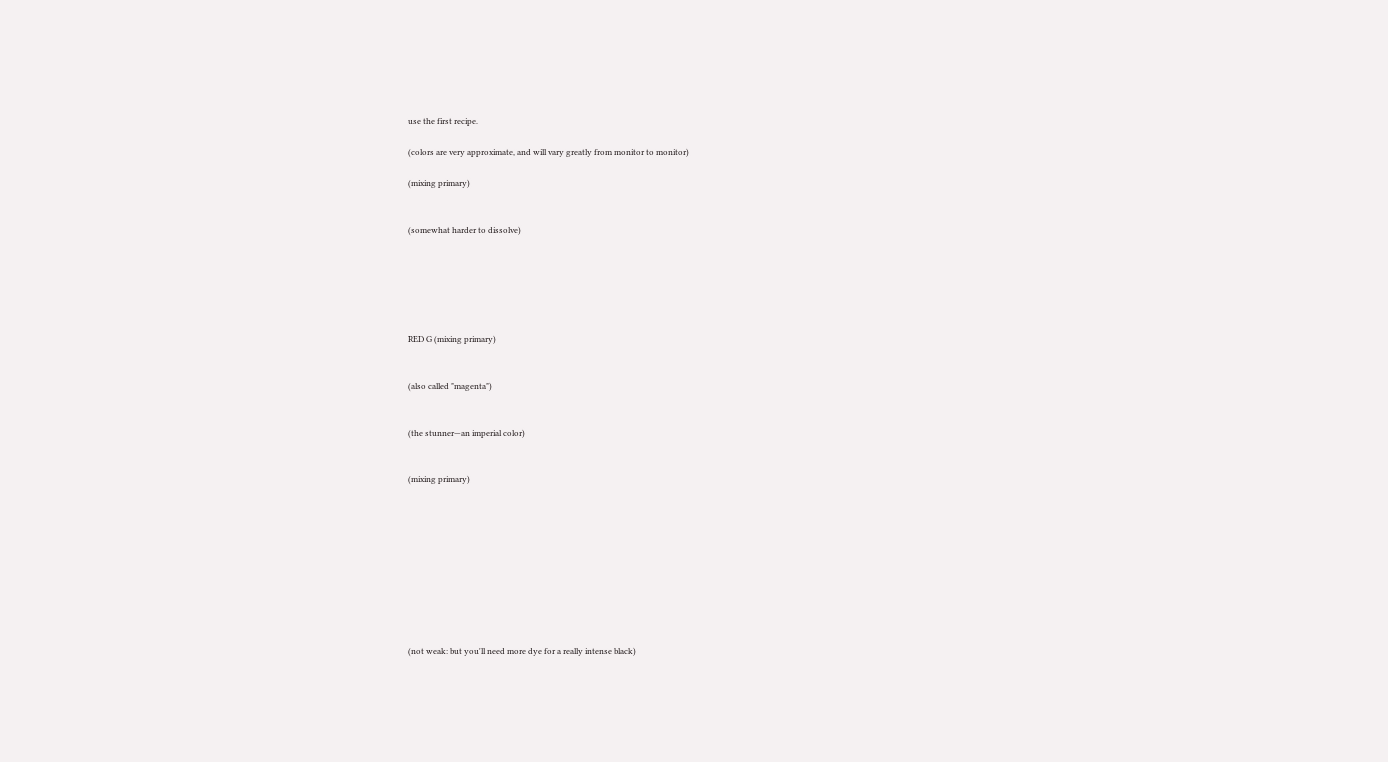use the first recipe.

(colors are very approximate, and will vary greatly from monitor to monitor)

(mixing primary)


(somewhat harder to dissolve)






RED G (mixing primary)


(also called "magenta")


(the stunner—an imperial color)


(mixing primary)










(not weak: but you'll need more dye for a really intense black)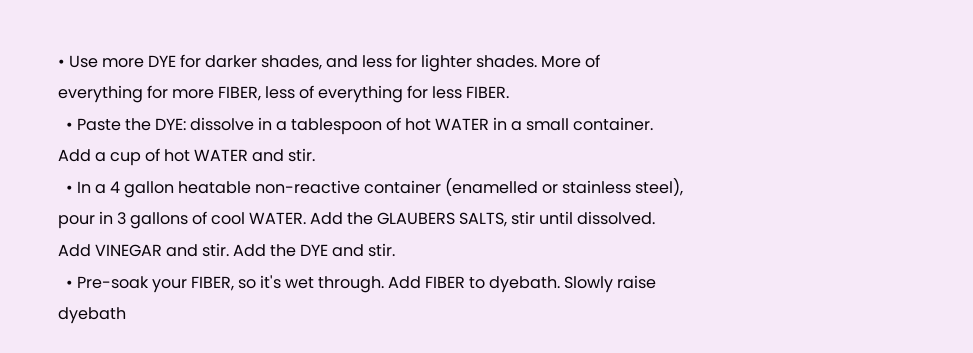• Use more DYE for darker shades, and less for lighter shades. More of everything for more FIBER, less of everything for less FIBER.
  • Paste the DYE: dissolve in a tablespoon of hot WATER in a small container. Add a cup of hot WATER and stir.
  • In a 4 gallon heatable non-reactive container (enamelled or stainless steel), pour in 3 gallons of cool WATER. Add the GLAUBERS SALTS, stir until dissolved. Add VINEGAR and stir. Add the DYE and stir.
  • Pre-soak your FIBER, so it's wet through. Add FIBER to dyebath. Slowly raise dyebath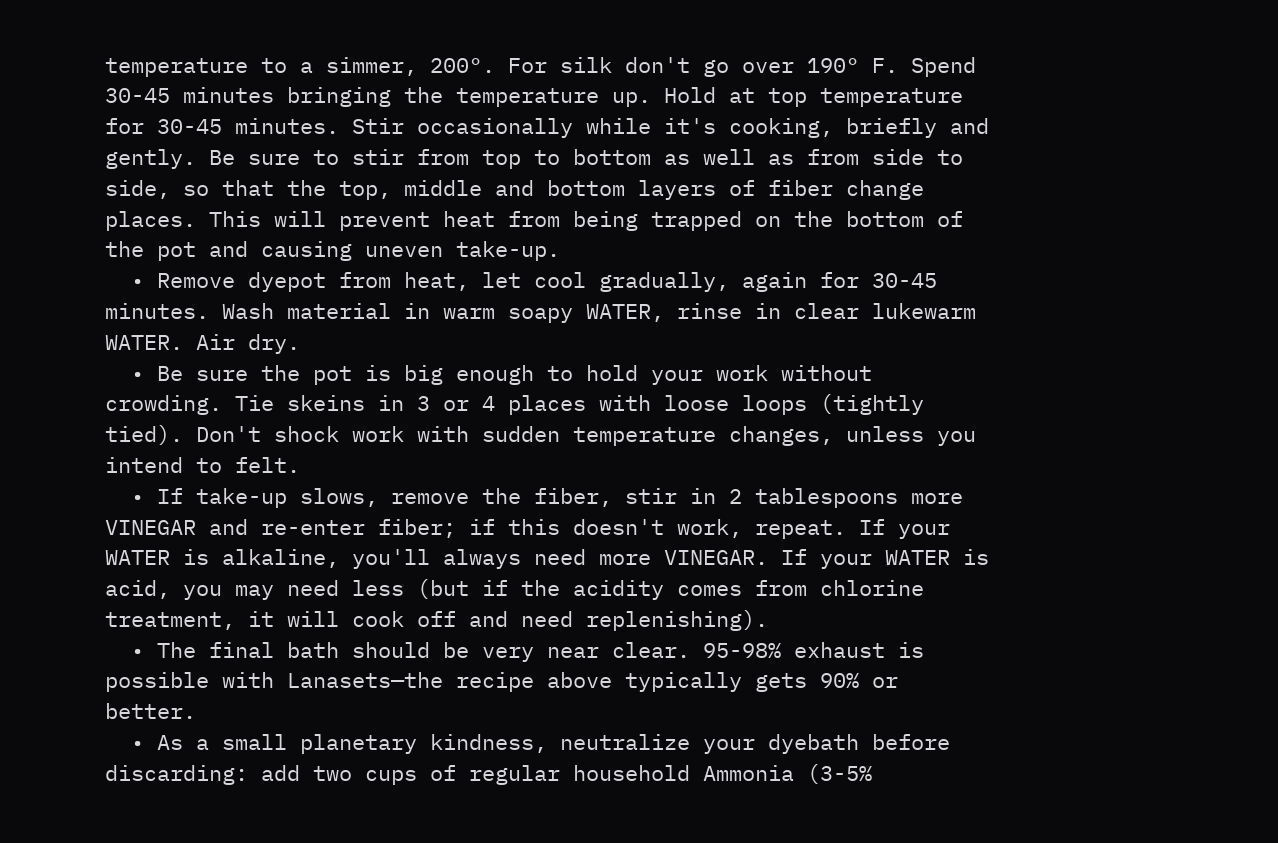temperature to a simmer, 200°. For silk don't go over 190° F. Spend 30-45 minutes bringing the temperature up. Hold at top temperature for 30-45 minutes. Stir occasionally while it's cooking, briefly and gently. Be sure to stir from top to bottom as well as from side to side, so that the top, middle and bottom layers of fiber change places. This will prevent heat from being trapped on the bottom of the pot and causing uneven take-up.
  • Remove dyepot from heat, let cool gradually, again for 30-45 minutes. Wash material in warm soapy WATER, rinse in clear lukewarm WATER. Air dry.
  • Be sure the pot is big enough to hold your work without crowding. Tie skeins in 3 or 4 places with loose loops (tightly tied). Don't shock work with sudden temperature changes, unless you intend to felt.
  • If take-up slows, remove the fiber, stir in 2 tablespoons more VINEGAR and re-enter fiber; if this doesn't work, repeat. If your WATER is alkaline, you'll always need more VINEGAR. If your WATER is acid, you may need less (but if the acidity comes from chlorine treatment, it will cook off and need replenishing).
  • The final bath should be very near clear. 95-98% exhaust is possible with Lanasets—the recipe above typically gets 90% or better.
  • As a small planetary kindness, neutralize your dyebath before discarding: add two cups of regular household Ammonia (3-5%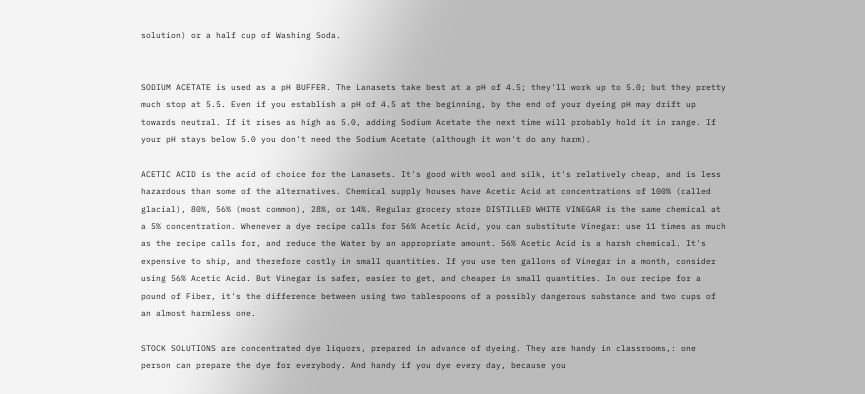solution) or a half cup of Washing Soda.


SODIUM ACETATE is used as a pH BUFFER. The Lanasets take best at a pH of 4.5; they'll work up to 5.0; but they pretty much stop at 5.5. Even if you establish a pH of 4.5 at the beginning, by the end of your dyeing pH may drift up towards neutral. If it rises as high as 5.0, adding Sodium Acetate the next time will probably hold it in range. If your pH stays below 5.0 you don't need the Sodium Acetate (although it won't do any harm).

ACETIC ACID is the acid of choice for the Lanasets. It's good with wool and silk, it's relatively cheap, and is less hazardous than some of the alternatives. Chemical supply houses have Acetic Acid at concentrations of 100% (called glacial), 80%, 56% (most common), 28%, or 14%. Regular grocery store DISTILLED WHITE VINEGAR is the same chemical at a 5% concentration. Whenever a dye recipe calls for 56% Acetic Acid, you can substitute Vinegar: use 11 times as much as the recipe calls for, and reduce the Water by an appropriate amount. 56% Acetic Acid is a harsh chemical. It's expensive to ship, and therefore costly in small quantities. If you use ten gallons of Vinegar in a month, consider using 56% Acetic Acid. But Vinegar is safer, easier to get, and cheaper in small quantities. In our recipe for a pound of Fiber, it's the difference between using two tablespoons of a possibly dangerous substance and two cups of an almost harmless one.

STOCK SOLUTIONS are concentrated dye liquors, prepared in advance of dyeing. They are handy in classrooms,: one person can prepare the dye for everybody. And handy if you dye every day, because you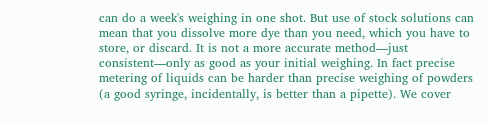can do a week's weighing in one shot. But use of stock solutions can mean that you dissolve more dye than you need, which you have to store, or discard. It is not a more accurate method—just consistent—only as good as your initial weighing. In fact precise metering of liquids can be harder than precise weighing of powders (a good syringe, incidentally, is better than a pipette). We cover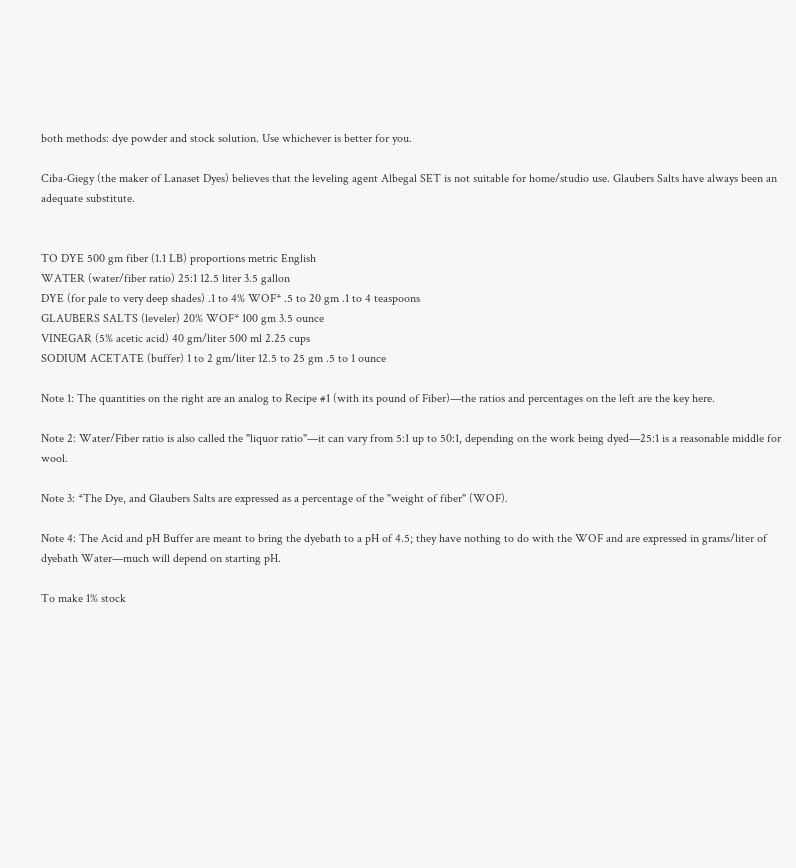both methods: dye powder and stock solution. Use whichever is better for you.

Ciba-Giegy (the maker of Lanaset Dyes) believes that the leveling agent Albegal SET is not suitable for home/studio use. Glaubers Salts have always been an adequate substitute.


TO DYE 500 gm fiber (1.1 LB) proportions metric English
WATER (water/fiber ratio) 25:1 12.5 liter 3.5 gallon
DYE (for pale to very deep shades) .1 to 4% WOF* .5 to 20 gm .1 to 4 teaspoons
GLAUBERS SALTS (leveler) 20% WOF* 100 gm 3.5 ounce
VINEGAR (5% acetic acid) 40 gm/liter 500 ml 2.25 cups
SODIUM ACETATE (buffer) 1 to 2 gm/liter 12.5 to 25 gm .5 to 1 ounce

Note 1: The quantities on the right are an analog to Recipe #1 (with its pound of Fiber)—the ratios and percentages on the left are the key here.

Note 2: Water/Fiber ratio is also called the "liquor ratio"—it can vary from 5:1 up to 50:1, depending on the work being dyed—25:1 is a reasonable middle for wool.

Note 3: *The Dye, and Glaubers Salts are expressed as a percentage of the "weight of fiber" (WOF).

Note 4: The Acid and pH Buffer are meant to bring the dyebath to a pH of 4.5; they have nothing to do with the WOF and are expressed in grams/liter of dyebath Water—much will depend on starting pH.

To make 1% stock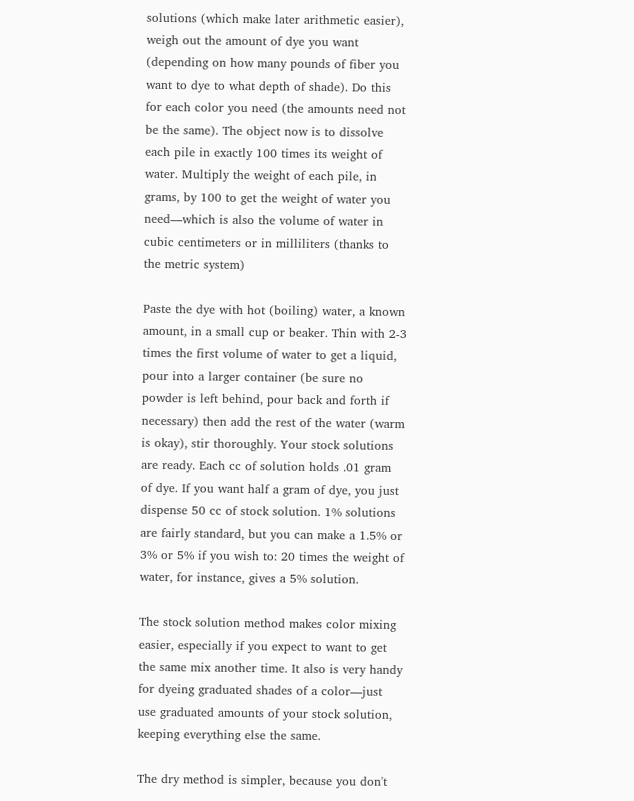solutions (which make later arithmetic easier), weigh out the amount of dye you want (depending on how many pounds of fiber you want to dye to what depth of shade). Do this for each color you need (the amounts need not be the same). The object now is to dissolve each pile in exactly 100 times its weight of water. Multiply the weight of each pile, in grams, by 100 to get the weight of water you need—which is also the volume of water in cubic centimeters or in milliliters (thanks to the metric system)

Paste the dye with hot (boiling) water, a known amount, in a small cup or beaker. Thin with 2-3 times the first volume of water to get a liquid, pour into a larger container (be sure no powder is left behind, pour back and forth if necessary) then add the rest of the water (warm is okay), stir thoroughly. Your stock solutions are ready. Each cc of solution holds .01 gram of dye. If you want half a gram of dye, you just dispense 50 cc of stock solution. 1% solutions are fairly standard, but you can make a 1.5% or 3% or 5% if you wish to: 20 times the weight of water, for instance, gives a 5% solution.

The stock solution method makes color mixing easier, especially if you expect to want to get the same mix another time. It also is very handy for dyeing graduated shades of a color—just use graduated amounts of your stock solution, keeping everything else the same.

The dry method is simpler, because you don't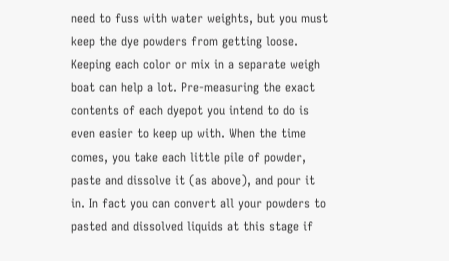need to fuss with water weights, but you must keep the dye powders from getting loose. Keeping each color or mix in a separate weigh boat can help a lot. Pre-measuring the exact contents of each dyepot you intend to do is even easier to keep up with. When the time comes, you take each little pile of powder, paste and dissolve it (as above), and pour it in. In fact you can convert all your powders to pasted and dissolved liquids at this stage if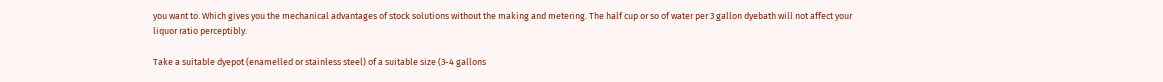you want to. Which gives you the mechanical advantages of stock solutions without the making and metering. The half cup or so of water per 3 gallon dyebath will not affect your liquor ratio perceptibly.

Take a suitable dyepot (enamelled or stainless steel) of a suitable size (3-4 gallons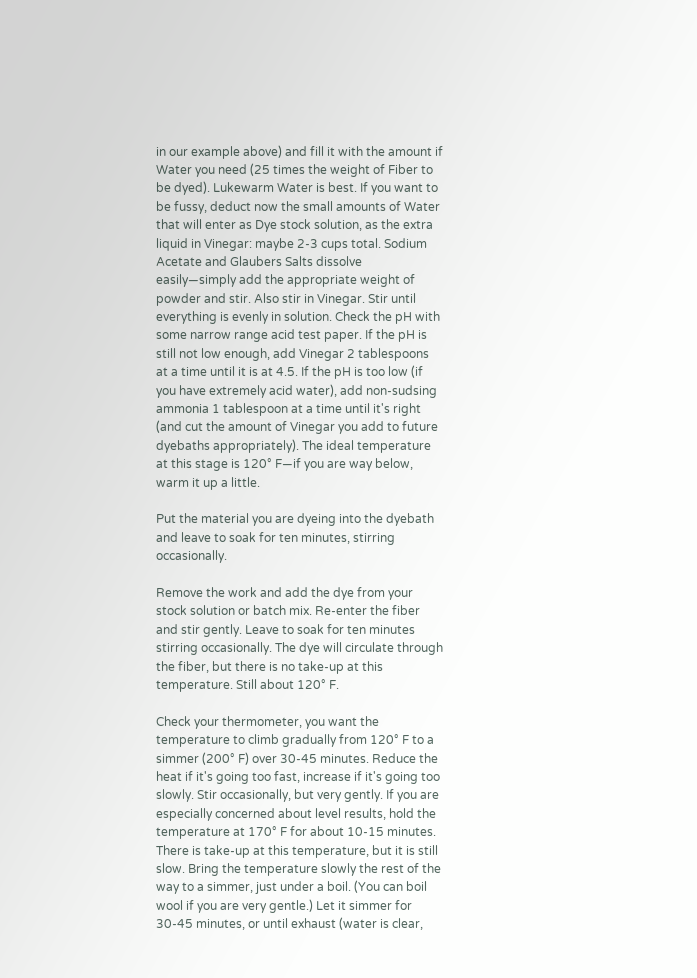in our example above) and fill it with the amount if Water you need (25 times the weight of Fiber to be dyed). Lukewarm Water is best. If you want to be fussy, deduct now the small amounts of Water that will enter as Dye stock solution, as the extra liquid in Vinegar: maybe 2-3 cups total. Sodium Acetate and Glaubers Salts dissolve easily—simply add the appropriate weight of powder and stir. Also stir in Vinegar. Stir until everything is evenly in solution. Check the pH with some narrow range acid test paper. If the pH is still not low enough, add Vinegar 2 tablespoons at a time until it is at 4.5. If the pH is too low (if you have extremely acid water), add non-sudsing ammonia 1 tablespoon at a time until it's right (and cut the amount of Vinegar you add to future dyebaths appropriately). The ideal temperature at this stage is 120° F—if you are way below, warm it up a little.

Put the material you are dyeing into the dyebath and leave to soak for ten minutes, stirring occasionally.

Remove the work and add the dye from your stock solution or batch mix. Re-enter the fiber and stir gently. Leave to soak for ten minutes stirring occasionally. The dye will circulate through the fiber, but there is no take-up at this temperature. Still about 120° F.

Check your thermometer, you want the temperature to climb gradually from 120° F to a simmer (200° F) over 30-45 minutes. Reduce the heat if it's going too fast, increase if it's going too slowly. Stir occasionally, but very gently. If you are especially concerned about level results, hold the temperature at 170° F for about 10-15 minutes. There is take-up at this temperature, but it is still slow. Bring the temperature slowly the rest of the way to a simmer, just under a boil. (You can boil wool if you are very gentle.) Let it simmer for 30-45 minutes, or until exhaust (water is clear,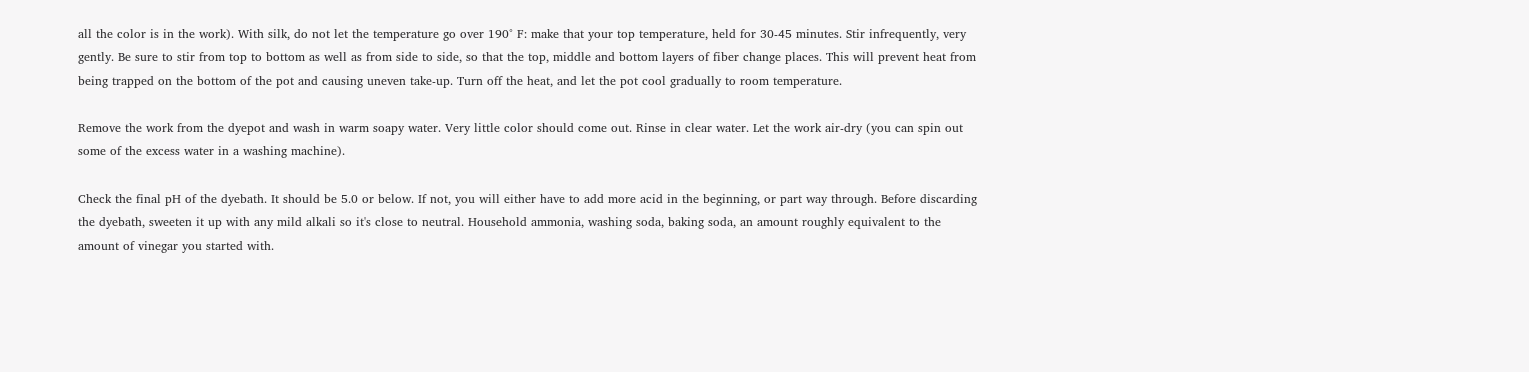all the color is in the work). With silk, do not let the temperature go over 190° F: make that your top temperature, held for 30-45 minutes. Stir infrequently, very gently. Be sure to stir from top to bottom as well as from side to side, so that the top, middle and bottom layers of fiber change places. This will prevent heat from being trapped on the bottom of the pot and causing uneven take-up. Turn off the heat, and let the pot cool gradually to room temperature.

Remove the work from the dyepot and wash in warm soapy water. Very little color should come out. Rinse in clear water. Let the work air-dry (you can spin out some of the excess water in a washing machine).

Check the final pH of the dyebath. It should be 5.0 or below. If not, you will either have to add more acid in the beginning, or part way through. Before discarding the dyebath, sweeten it up with any mild alkali so it's close to neutral. Household ammonia, washing soda, baking soda, an amount roughly equivalent to the amount of vinegar you started with.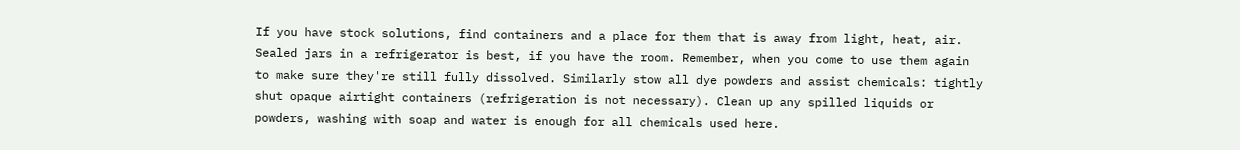If you have stock solutions, find containers and a place for them that is away from light, heat, air. Sealed jars in a refrigerator is best, if you have the room. Remember, when you come to use them again to make sure they're still fully dissolved. Similarly stow all dye powders and assist chemicals: tightly shut opaque airtight containers (refrigeration is not necessary). Clean up any spilled liquids or powders, washing with soap and water is enough for all chemicals used here.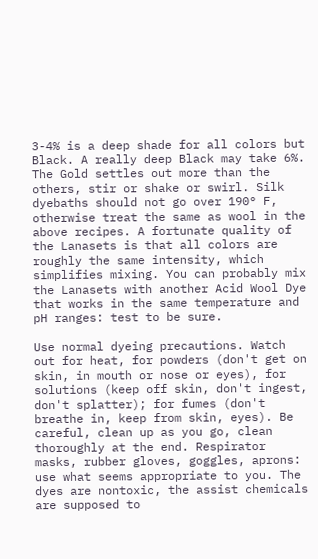3-4% is a deep shade for all colors but Black. A really deep Black may take 6%. The Gold settles out more than the others, stir or shake or swirl. Silk dyebaths should not go over 190° F, otherwise treat the same as wool in the above recipes. A fortunate quality of the Lanasets is that all colors are roughly the same intensity, which simplifies mixing. You can probably mix the Lanasets with another Acid Wool Dye that works in the same temperature and pH ranges: test to be sure.

Use normal dyeing precautions. Watch out for heat, for powders (don't get on skin, in mouth or nose or eyes), for solutions (keep off skin, don't ingest, don't splatter); for fumes (don't breathe in, keep from skin, eyes). Be careful, clean up as you go, clean thoroughly at the end. Respirator masks, rubber gloves, goggles, aprons: use what seems appropriate to you. The dyes are nontoxic, the assist chemicals are supposed to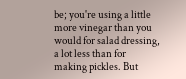be; you're using a little more vinegar than you would for salad dressing, a lot less than for making pickles. But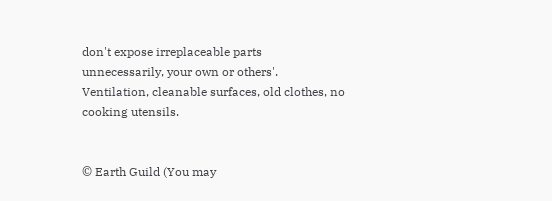don't expose irreplaceable parts unnecessarily, your own or others'. Ventilation, cleanable surfaces, old clothes, no cooking utensils.


© Earth Guild (You may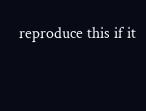reproduce this if it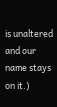is unaltered and our name stays on it.)